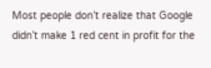Most people don’t realize that Google didn’t make 1 red cent in profit for the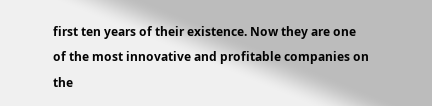first ten years of their existence. Now they are one of the most innovative and profitable companies on the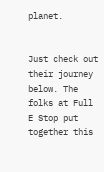planet.


Just check out their journey below. The folks at Full E Stop put together this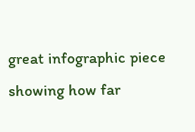great infographic piece showing how far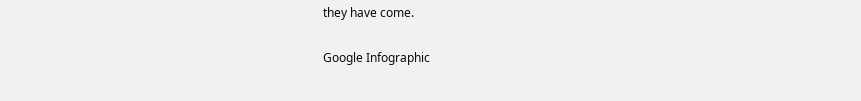they have come.


Google Infographic